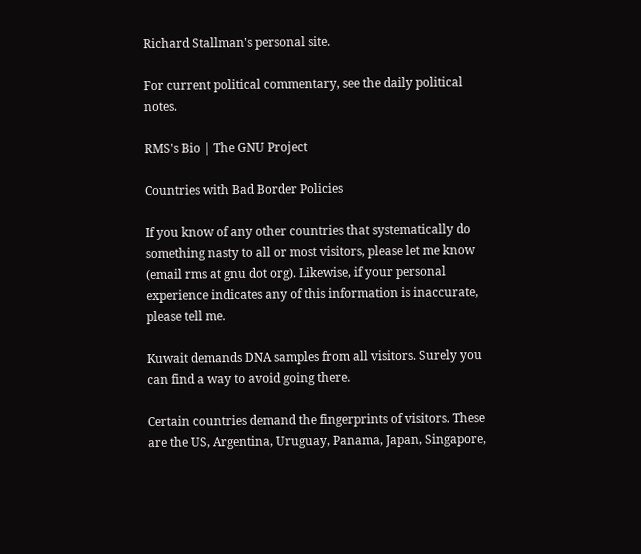Richard Stallman's personal site.

For current political commentary, see the daily political notes.

RMS's Bio | The GNU Project

Countries with Bad Border Policies

If you know of any other countries that systematically do something nasty to all or most visitors, please let me know (email rms at gnu dot org). Likewise, if your personal experience indicates any of this information is inaccurate, please tell me.

Kuwait demands DNA samples from all visitors. Surely you can find a way to avoid going there.

Certain countries demand the fingerprints of visitors. These are the US, Argentina, Uruguay, Panama, Japan, Singapore,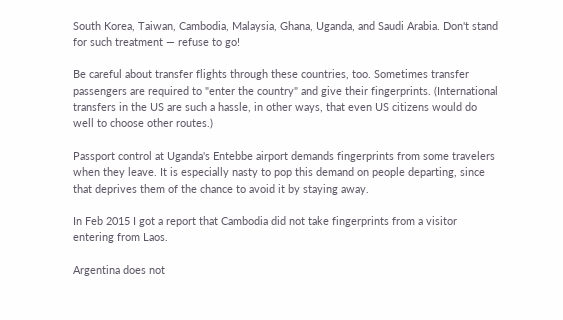South Korea, Taiwan, Cambodia, Malaysia, Ghana, Uganda, and Saudi Arabia. Don't stand for such treatment — refuse to go!

Be careful about transfer flights through these countries, too. Sometimes transfer passengers are required to "enter the country" and give their fingerprints. (International transfers in the US are such a hassle, in other ways, that even US citizens would do well to choose other routes.)

Passport control at Uganda's Entebbe airport demands fingerprints from some travelers when they leave. It is especially nasty to pop this demand on people departing, since that deprives them of the chance to avoid it by staying away.

In Feb 2015 I got a report that Cambodia did not take fingerprints from a visitor entering from Laos.

Argentina does not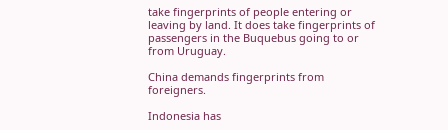take fingerprints of people entering or leaving by land. It does take fingerprints of passengers in the Buquebus going to or from Uruguay.

China demands fingerprints from foreigners.

Indonesia has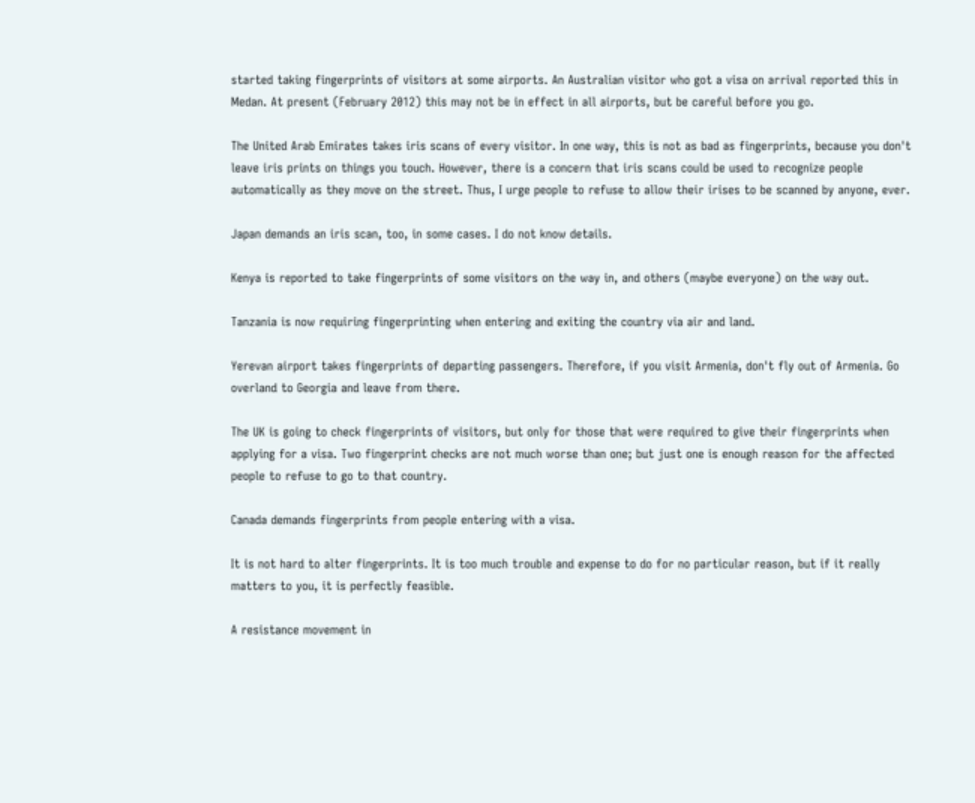started taking fingerprints of visitors at some airports. An Australian visitor who got a visa on arrival reported this in Medan. At present (February 2012) this may not be in effect in all airports, but be careful before you go.

The United Arab Emirates takes iris scans of every visitor. In one way, this is not as bad as fingerprints, because you don't leave iris prints on things you touch. However, there is a concern that iris scans could be used to recognize people automatically as they move on the street. Thus, I urge people to refuse to allow their irises to be scanned by anyone, ever.

Japan demands an iris scan, too, in some cases. I do not know details.

Kenya is reported to take fingerprints of some visitors on the way in, and others (maybe everyone) on the way out.

Tanzania is now requiring fingerprinting when entering and exiting the country via air and land.

Yerevan airport takes fingerprints of departing passengers. Therefore, if you visit Armenia, don't fly out of Armenia. Go overland to Georgia and leave from there.

The UK is going to check fingerprints of visitors, but only for those that were required to give their fingerprints when applying for a visa. Two fingerprint checks are not much worse than one; but just one is enough reason for the affected people to refuse to go to that country.

Canada demands fingerprints from people entering with a visa.

It is not hard to alter fingerprints. It is too much trouble and expense to do for no particular reason, but if it really matters to you, it is perfectly feasible.

A resistance movement in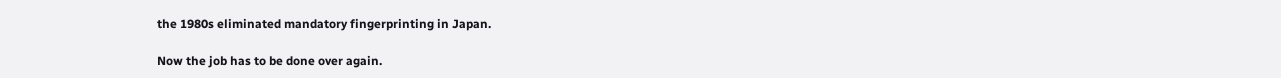the 1980s eliminated mandatory fingerprinting in Japan.

Now the job has to be done over again.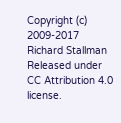Copyright (c) 2009-2017 Richard Stallman Released under CC Attribution 4.0 license.